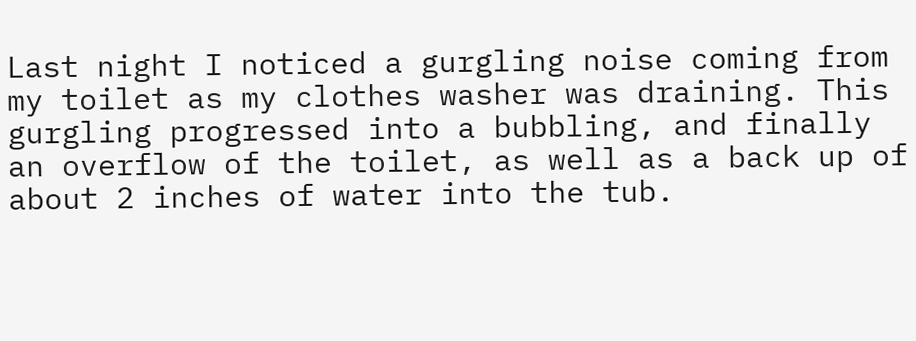Last night I noticed a gurgling noise coming from my toilet as my clothes washer was draining. This gurgling progressed into a bubbling, and finally an overflow of the toilet, as well as a back up of about 2 inches of water into the tub.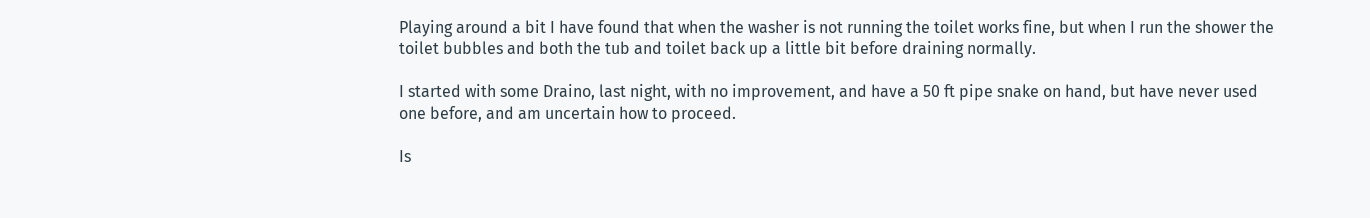Playing around a bit I have found that when the washer is not running the toilet works fine, but when I run the shower the toilet bubbles and both the tub and toilet back up a little bit before draining normally.

I started with some Draino, last night, with no improvement, and have a 50 ft pipe snake on hand, but have never used one before, and am uncertain how to proceed.

Is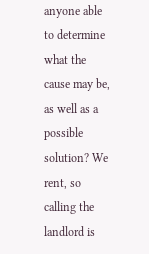anyone able to determine what the cause may be, as well as a possible solution? We rent, so calling the landlord is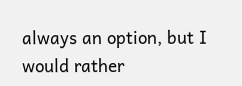always an option, but I would rather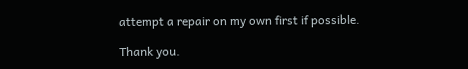attempt a repair on my own first if possible.

Thank you.